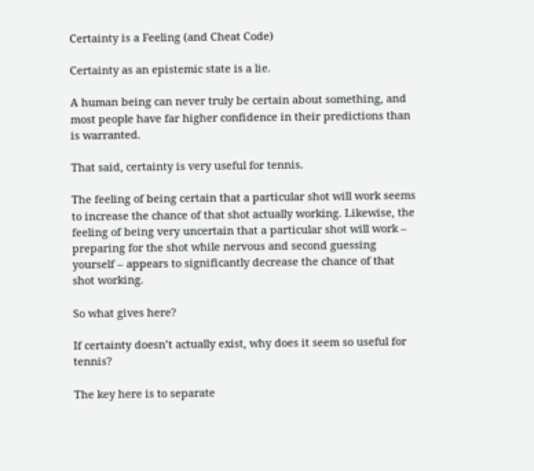Certainty is a Feeling (and Cheat Code)

Certainty as an epistemic state is a lie.

A human being can never truly be certain about something, and most people have far higher confidence in their predictions than is warranted.

That said, certainty is very useful for tennis.

The feeling of being certain that a particular shot will work seems to increase the chance of that shot actually working. Likewise, the feeling of being very uncertain that a particular shot will work – preparing for the shot while nervous and second guessing yourself – appears to significantly decrease the chance of that shot working.

So what gives here?

If certainty doesn’t actually exist, why does it seem so useful for tennis?

The key here is to separate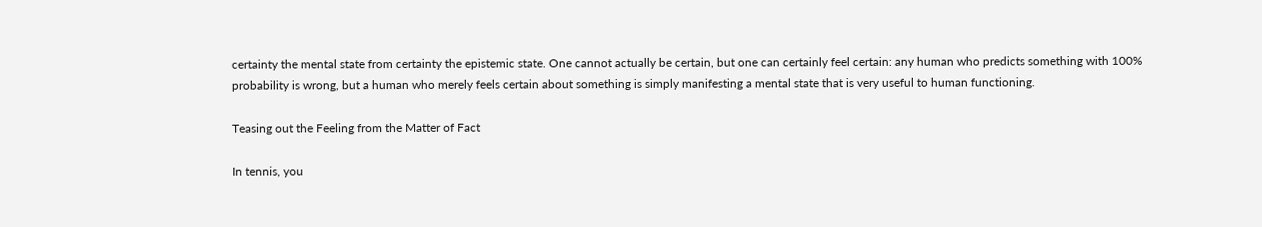certainty the mental state from certainty the epistemic state. One cannot actually be certain, but one can certainly feel certain: any human who predicts something with 100% probability is wrong, but a human who merely feels certain about something is simply manifesting a mental state that is very useful to human functioning.

Teasing out the Feeling from the Matter of Fact

In tennis, you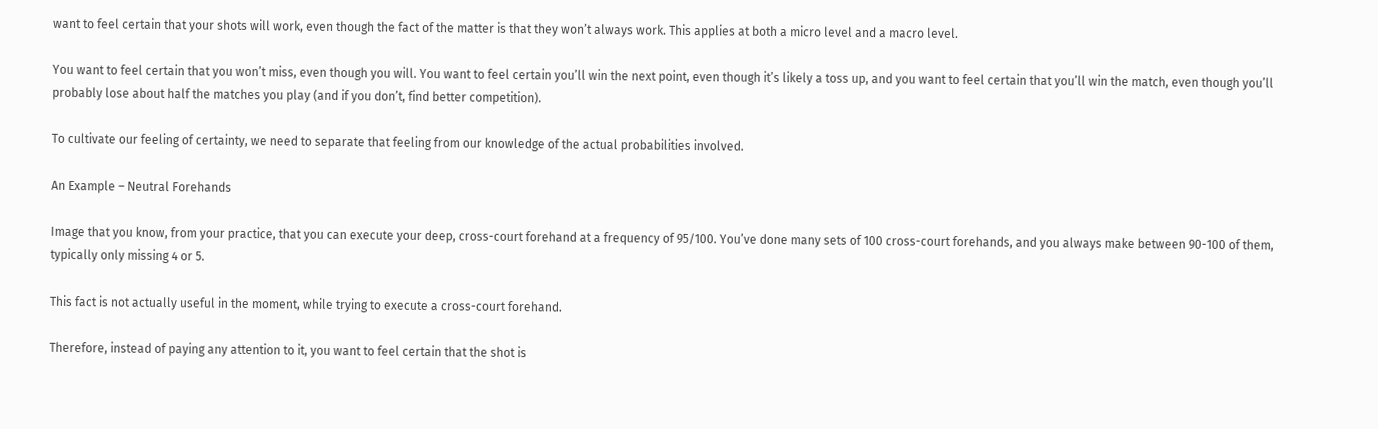want to feel certain that your shots will work, even though the fact of the matter is that they won’t always work. This applies at both a micro level and a macro level.

You want to feel certain that you won’t miss, even though you will. You want to feel certain you’ll win the next point, even though it’s likely a toss up, and you want to feel certain that you’ll win the match, even though you’ll probably lose about half the matches you play (and if you don’t, find better competition).

To cultivate our feeling of certainty, we need to separate that feeling from our knowledge of the actual probabilities involved.

An Example – Neutral Forehands

Image that you know, from your practice, that you can execute your deep, cross-court forehand at a frequency of 95/100. You’ve done many sets of 100 cross-court forehands, and you always make between 90-100 of them, typically only missing 4 or 5.

This fact is not actually useful in the moment, while trying to execute a cross-court forehand.

Therefore, instead of paying any attention to it, you want to feel certain that the shot is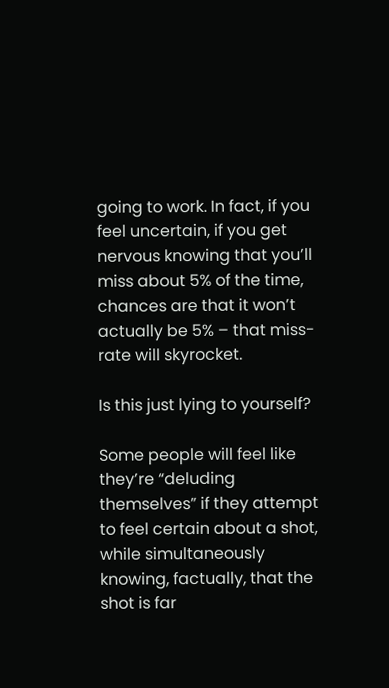going to work. In fact, if you feel uncertain, if you get nervous knowing that you’ll miss about 5% of the time, chances are that it won’t actually be 5% – that miss-rate will skyrocket.

Is this just lying to yourself?

Some people will feel like they’re “deluding themselves” if they attempt to feel certain about a shot, while simultaneously knowing, factually, that the shot is far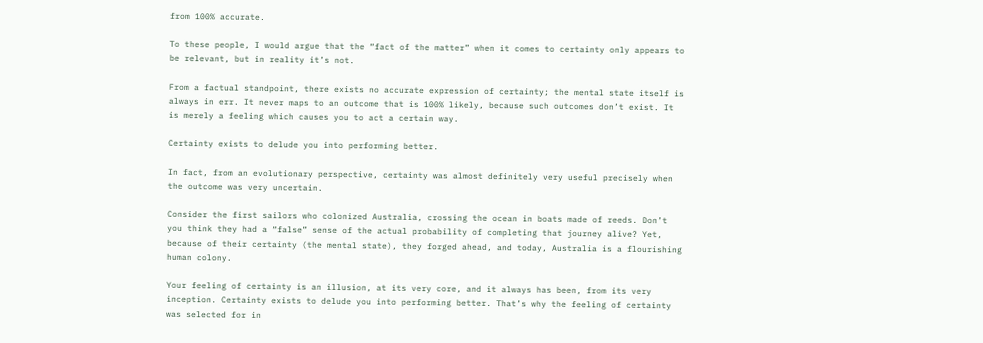from 100% accurate.

To these people, I would argue that the “fact of the matter” when it comes to certainty only appears to be relevant, but in reality it’s not.

From a factual standpoint, there exists no accurate expression of certainty; the mental state itself is always in err. It never maps to an outcome that is 100% likely, because such outcomes don’t exist. It is merely a feeling which causes you to act a certain way.

Certainty exists to delude you into performing better.

In fact, from an evolutionary perspective, certainty was almost definitely very useful precisely when the outcome was very uncertain.

Consider the first sailors who colonized Australia, crossing the ocean in boats made of reeds. Don’t you think they had a “false” sense of the actual probability of completing that journey alive? Yet, because of their certainty (the mental state), they forged ahead, and today, Australia is a flourishing human colony.

Your feeling of certainty is an illusion, at its very core, and it always has been, from its very inception. Certainty exists to delude you into performing better. That’s why the feeling of certainty was selected for in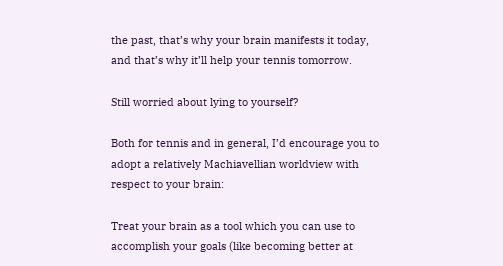the past, that’s why your brain manifests it today, and that’s why it’ll help your tennis tomorrow.

Still worried about lying to yourself?

Both for tennis and in general, I’d encourage you to adopt a relatively Machiavellian worldview with respect to your brain:

Treat your brain as a tool which you can use to accomplish your goals (like becoming better at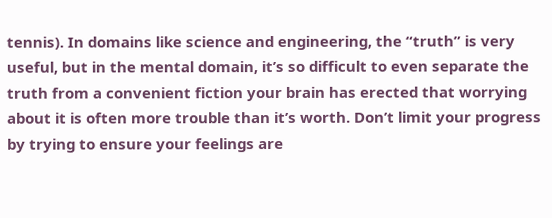tennis). In domains like science and engineering, the “truth” is very useful, but in the mental domain, it’s so difficult to even separate the truth from a convenient fiction your brain has erected that worrying about it is often more trouble than it’s worth. Don’t limit your progress by trying to ensure your feelings are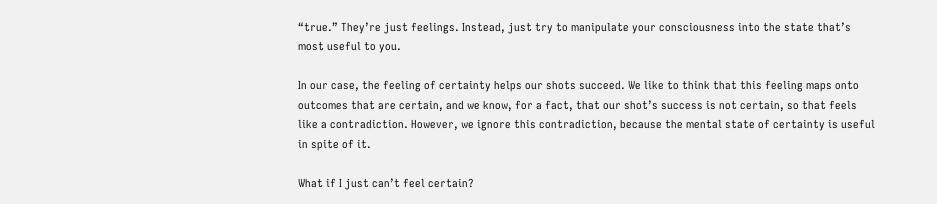“true.” They’re just feelings. Instead, just try to manipulate your consciousness into the state that’s most useful to you.

In our case, the feeling of certainty helps our shots succeed. We like to think that this feeling maps onto outcomes that are certain, and we know, for a fact, that our shot’s success is not certain, so that feels like a contradiction. However, we ignore this contradiction, because the mental state of certainty is useful in spite of it.

What if I just can’t feel certain?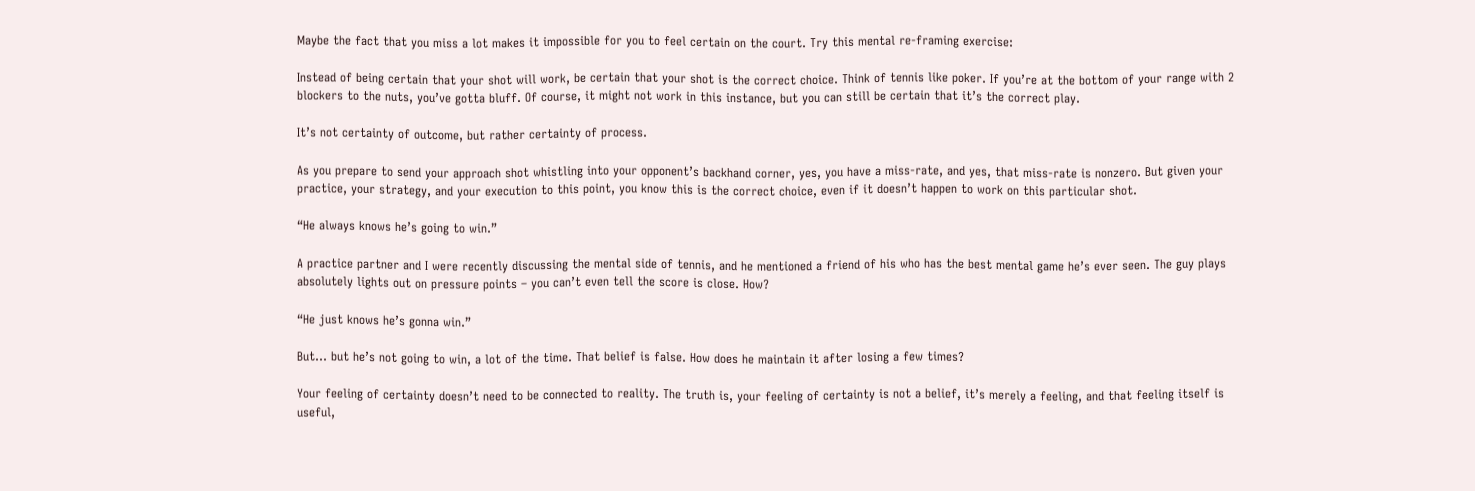Maybe the fact that you miss a lot makes it impossible for you to feel certain on the court. Try this mental re-framing exercise:

Instead of being certain that your shot will work, be certain that your shot is the correct choice. Think of tennis like poker. If you’re at the bottom of your range with 2 blockers to the nuts, you’ve gotta bluff. Of course, it might not work in this instance, but you can still be certain that it’s the correct play.

It’s not certainty of outcome, but rather certainty of process.

As you prepare to send your approach shot whistling into your opponent’s backhand corner, yes, you have a miss-rate, and yes, that miss-rate is nonzero. But given your practice, your strategy, and your execution to this point, you know this is the correct choice, even if it doesn’t happen to work on this particular shot.

“He always knows he’s going to win.”

A practice partner and I were recently discussing the mental side of tennis, and he mentioned a friend of his who has the best mental game he’s ever seen. The guy plays absolutely lights out on pressure points – you can’t even tell the score is close. How?

“He just knows he’s gonna win.”

But… but he’s not going to win, a lot of the time. That belief is false. How does he maintain it after losing a few times?

Your feeling of certainty doesn’t need to be connected to reality. The truth is, your feeling of certainty is not a belief, it’s merely a feeling, and that feeling itself is useful,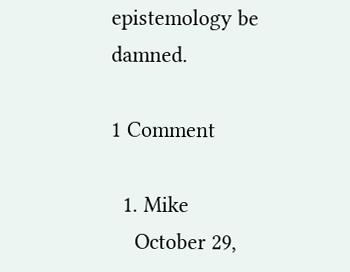epistemology be damned.

1 Comment

  1. Mike
    October 29,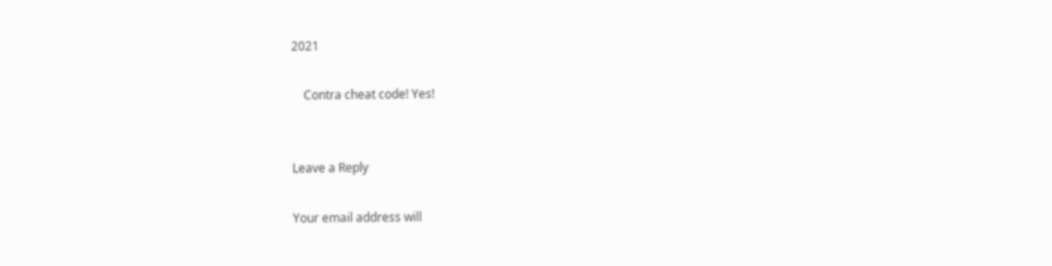2021

    Contra cheat code! Yes!


Leave a Reply

Your email address will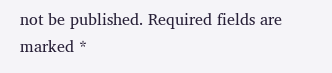not be published. Required fields are marked *